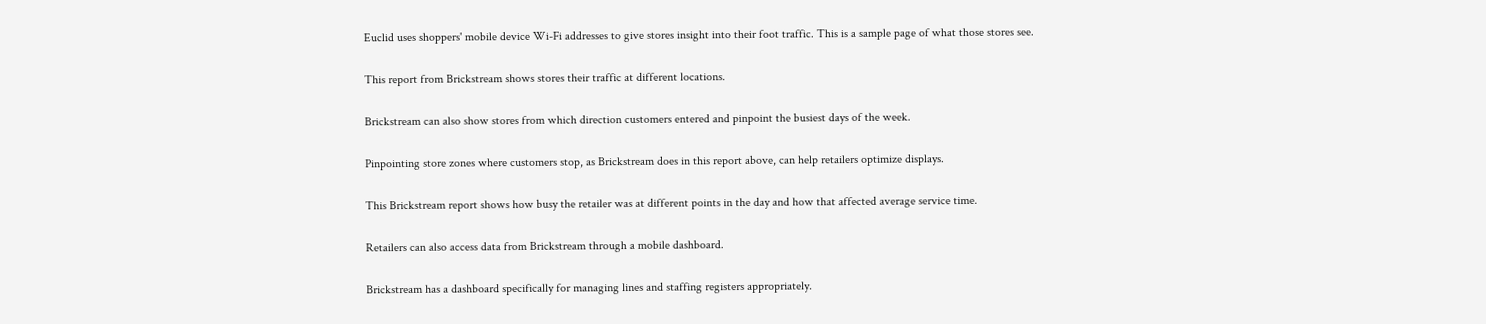Euclid uses shoppers' mobile device Wi-Fi addresses to give stores insight into their foot traffic. This is a sample page of what those stores see.


This report from Brickstream shows stores their traffic at different locations.


Brickstream can also show stores from which direction customers entered and pinpoint the busiest days of the week.


Pinpointing store zones where customers stop, as Brickstream does in this report above, can help retailers optimize displays.


This Brickstream report shows how busy the retailer was at different points in the day and how that affected average service time.


Retailers can also access data from Brickstream through a mobile dashboard.


Brickstream has a dashboard specifically for managing lines and staffing registers appropriately.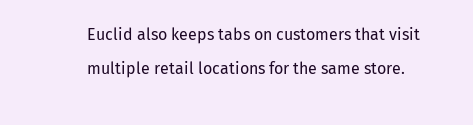Euclid also keeps tabs on customers that visit multiple retail locations for the same store.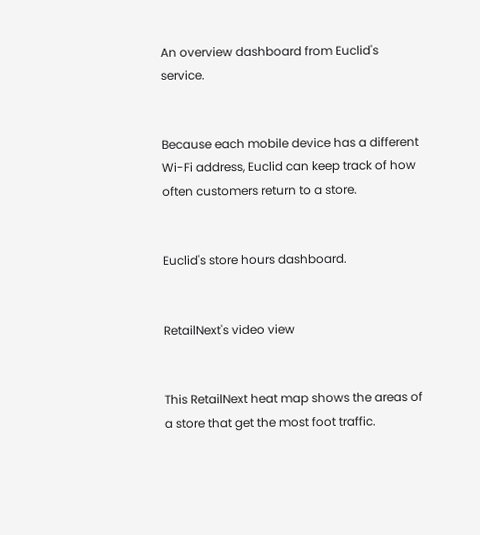An overview dashboard from Euclid's service.


Because each mobile device has a different Wi-Fi address, Euclid can keep track of how often customers return to a store.


Euclid's store hours dashboard.


RetailNext's video view


This RetailNext heat map shows the areas of a store that get the most foot traffic.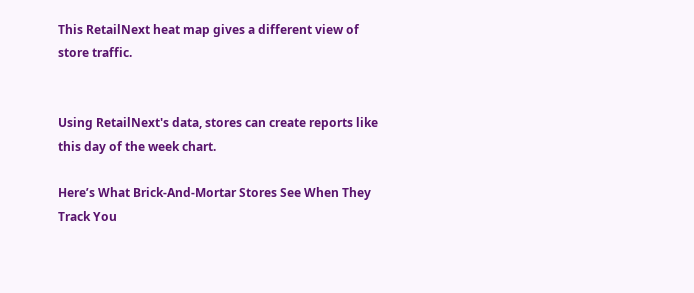This RetailNext heat map gives a different view of store traffic.


Using RetailNext's data, stores can create reports like this day of the week chart.

Here’s What Brick-And-Mortar Stores See When They Track You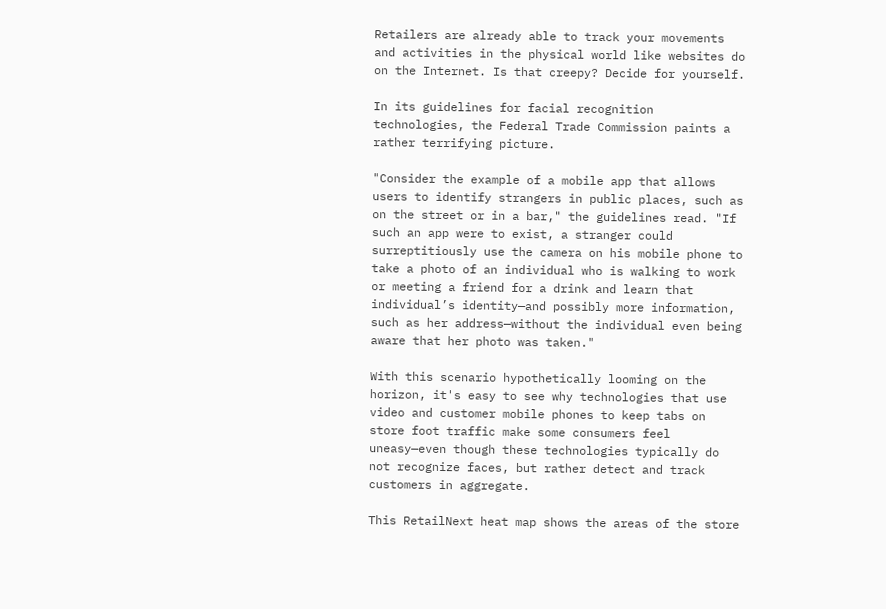Retailers are already able to track your movements and activities in the physical world like websites do on the Internet. Is that creepy? Decide for yourself.

In its guidelines for facial recognition technologies, the Federal Trade Commission paints a rather terrifying picture.

"Consider the example of a mobile app that allows users to identify strangers in public places, such as on the street or in a bar," the guidelines read. "If such an app were to exist, a stranger could surreptitiously use the camera on his mobile phone to take a photo of an individual who is walking to work or meeting a friend for a drink and learn that individual’s identity—and possibly more information, such as her address—without the individual even being aware that her photo was taken."

With this scenario hypothetically looming on the horizon, it's easy to see why technologies that use video and customer mobile phones to keep tabs on store foot traffic make some consumers feel uneasy—even though these technologies typically do not recognize faces, but rather detect and track customers in aggregate.

This RetailNext heat map shows the areas of the store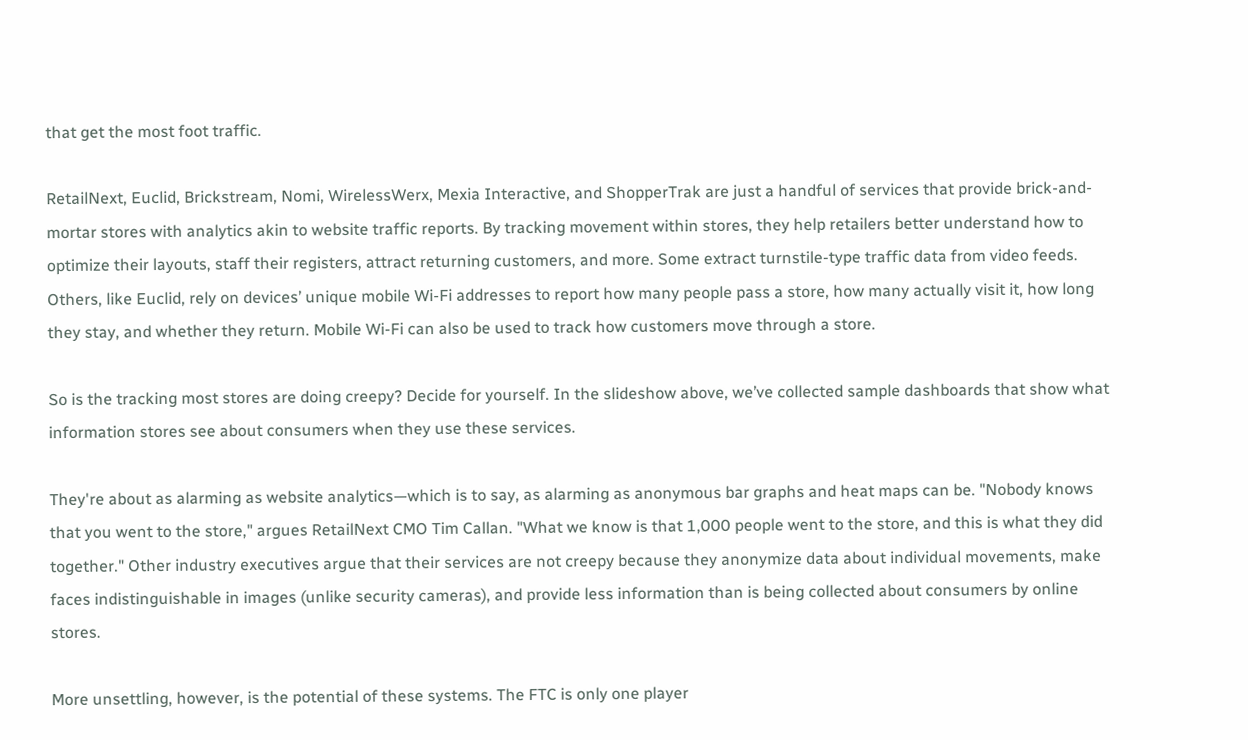that get the most foot traffic.

RetailNext, Euclid, Brickstream, Nomi, WirelessWerx, Mexia Interactive, and ShopperTrak are just a handful of services that provide brick-and-mortar stores with analytics akin to website traffic reports. By tracking movement within stores, they help retailers better understand how to optimize their layouts, staff their registers, attract returning customers, and more. Some extract turnstile-type traffic data from video feeds. Others, like Euclid, rely on devices’ unique mobile Wi-Fi addresses to report how many people pass a store, how many actually visit it, how long they stay, and whether they return. Mobile Wi-Fi can also be used to track how customers move through a store.

So is the tracking most stores are doing creepy? Decide for yourself. In the slideshow above, we’ve collected sample dashboards that show what information stores see about consumers when they use these services.

They're about as alarming as website analytics—which is to say, as alarming as anonymous bar graphs and heat maps can be. "Nobody knows that you went to the store," argues RetailNext CMO Tim Callan. "What we know is that 1,000 people went to the store, and this is what they did together." Other industry executives argue that their services are not creepy because they anonymize data about individual movements, make faces indistinguishable in images (unlike security cameras), and provide less information than is being collected about consumers by online stores.

More unsettling, however, is the potential of these systems. The FTC is only one player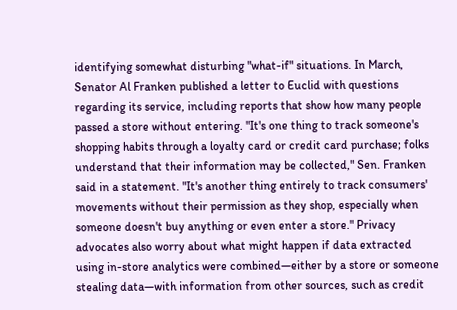identifying somewhat disturbing "what-if" situations. In March, Senator Al Franken published a letter to Euclid with questions regarding its service, including reports that show how many people passed a store without entering. "It's one thing to track someone's shopping habits through a loyalty card or credit card purchase; folks understand that their information may be collected," Sen. Franken said in a statement. "It's another thing entirely to track consumers' movements without their permission as they shop, especially when someone doesn't buy anything or even enter a store." Privacy advocates also worry about what might happen if data extracted using in-store analytics were combined—either by a store or someone stealing data—with information from other sources, such as credit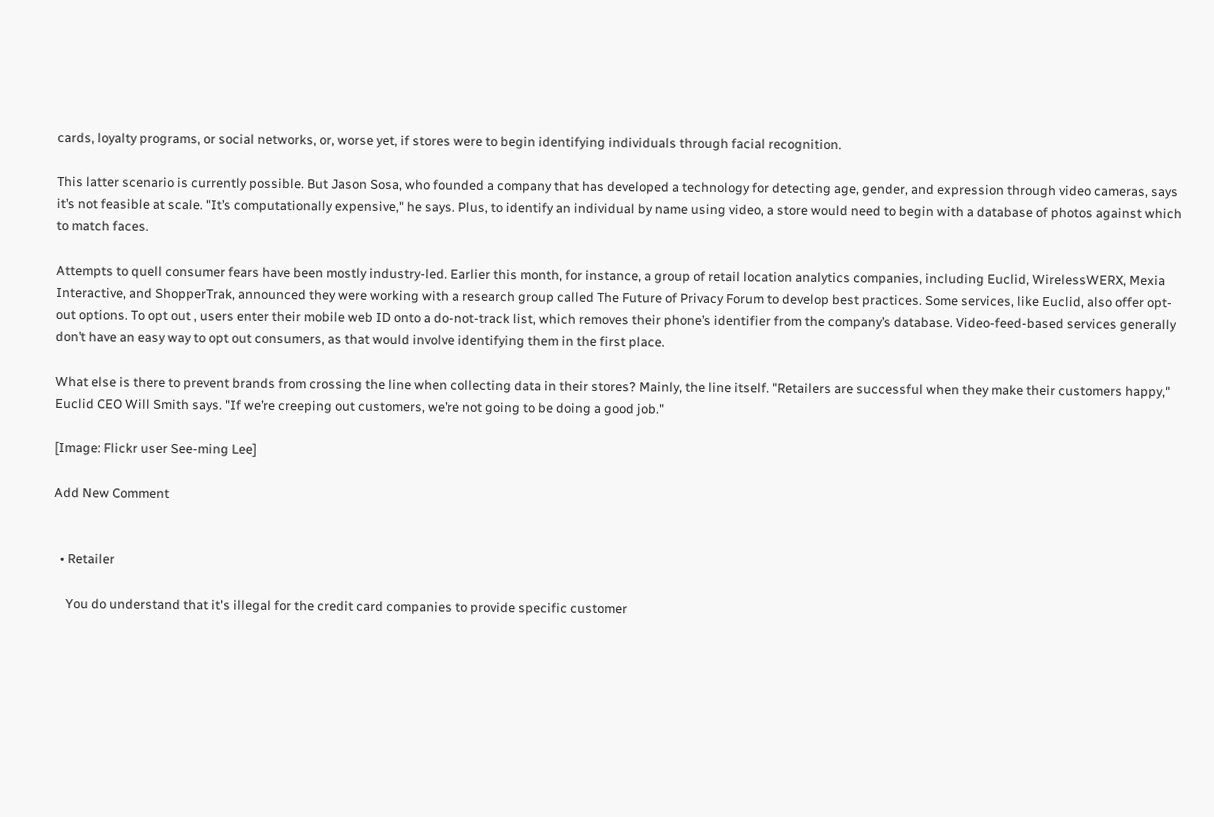cards, loyalty programs, or social networks, or, worse yet, if stores were to begin identifying individuals through facial recognition.

This latter scenario is currently possible. But Jason Sosa, who founded a company that has developed a technology for detecting age, gender, and expression through video cameras, says it’s not feasible at scale. "It’s computationally expensive," he says. Plus, to identify an individual by name using video, a store would need to begin with a database of photos against which to match faces.

Attempts to quell consumer fears have been mostly industry-led. Earlier this month, for instance, a group of retail location analytics companies, including Euclid, WirelessWERX, Mexia Interactive, and ShopperTrak, announced they were working with a research group called The Future of Privacy Forum to develop best practices. Some services, like Euclid, also offer opt-out options. To opt out , users enter their mobile web ID onto a do-not-track list, which removes their phone’s identifier from the company’s database. Video-feed-based services generally don’t have an easy way to opt out consumers, as that would involve identifying them in the first place.

What else is there to prevent brands from crossing the line when collecting data in their stores? Mainly, the line itself. "Retailers are successful when they make their customers happy," Euclid CEO Will Smith says. "If we’re creeping out customers, we’re not going to be doing a good job."

[Image: Flickr user See-ming Lee]

Add New Comment


  • Retailer

    You do understand that it's illegal for the credit card companies to provide specific customer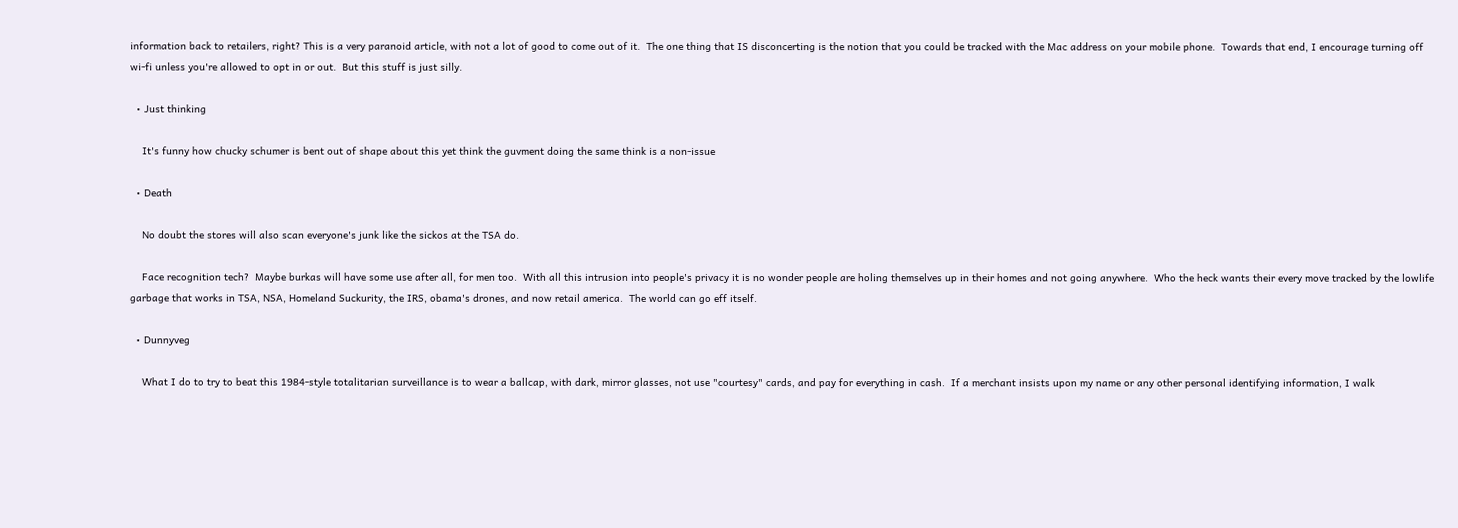information back to retailers, right? This is a very paranoid article, with not a lot of good to come out of it.  The one thing that IS disconcerting is the notion that you could be tracked with the Mac address on your mobile phone.  Towards that end, I encourage turning off wi-fi unless you're allowed to opt in or out.  But this stuff is just silly.

  • Just thinking

    It's funny how chucky schumer is bent out of shape about this yet think the guvment doing the same think is a non-issue

  • Death

    No doubt the stores will also scan everyone's junk like the sickos at the TSA do.

    Face recognition tech?  Maybe burkas will have some use after all, for men too.  With all this intrusion into people's privacy it is no wonder people are holing themselves up in their homes and not going anywhere.  Who the heck wants their every move tracked by the lowlife garbage that works in TSA, NSA, Homeland Suckurity, the IRS, obama's drones, and now retail america.  The world can go eff itself.

  • Dunnyveg

    What I do to try to beat this 1984-style totalitarian surveillance is to wear a ballcap, with dark, mirror glasses, not use "courtesy" cards, and pay for everything in cash.  If a merchant insists upon my name or any other personal identifying information, I walk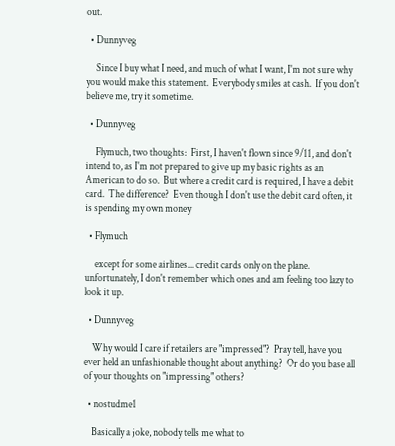out.

  • Dunnyveg

     Since I buy what I need, and much of what I want, I'm not sure why you would make this statement.  Everybody smiles at cash.  If you don't believe me, try it sometime.

  • Dunnyveg

     Flymuch, two thoughts:  First, I haven't flown since 9/11, and don't intend to, as I'm not prepared to give up my basic rights as an American to do so.  But where a credit card is required, I have a debit card.  The difference?  Even though I don't use the debit card often, it is spending my own money

  • Flymuch

     except for some airlines... credit cards only on the plane. unfortunately, I don't remember which ones and am feeling too lazy to look it up.

  • Dunnyveg

    Why would I care if retailers are "impressed"?  Pray tell, have you ever held an unfashionable thought about anything?  Or do you base all of your thoughts on "impressing" others?

  • nostudme1

    Basically a joke, nobody tells me what to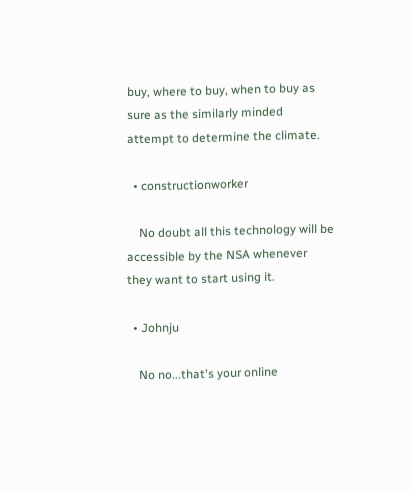buy, where to buy, when to buy as sure as the similarly minded  attempt to determine the climate.

  • constructionworker

    No doubt all this technology will be accessible by the NSA whenever they want to start using it.

  • Johnju

    No no...that's your online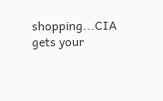shopping...CIA gets your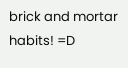brick and mortar habits! =D